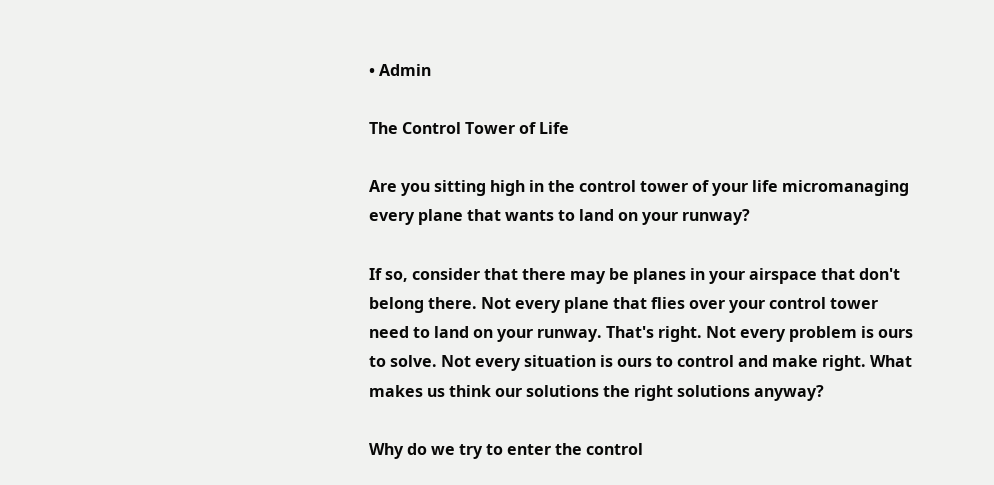• Admin

The Control Tower of Life

Are you sitting high in the control tower of your life micromanaging every plane that wants to land on your runway?

If so, consider that there may be planes in your airspace that don't belong there. Not every plane that flies over your control tower need to land on your runway. That's right. Not every problem is ours to solve. Not every situation is ours to control and make right. What makes us think our solutions the right solutions anyway?

Why do we try to enter the control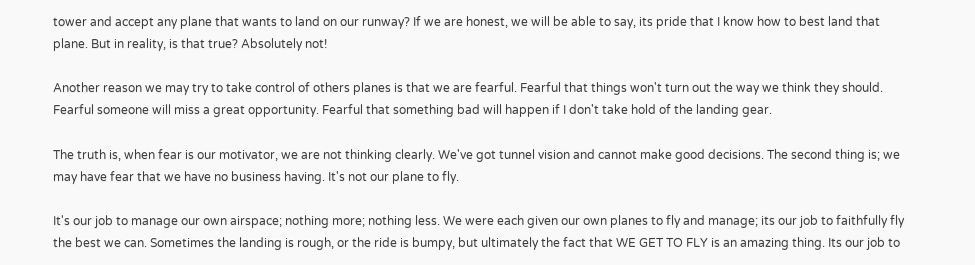tower and accept any plane that wants to land on our runway? If we are honest, we will be able to say, its pride that I know how to best land that plane. But in reality, is that true? Absolutely not!

Another reason we may try to take control of others planes is that we are fearful. Fearful that things won't turn out the way we think they should. Fearful someone will miss a great opportunity. Fearful that something bad will happen if I don't take hold of the landing gear.

The truth is, when fear is our motivator, we are not thinking clearly. We've got tunnel vision and cannot make good decisions. The second thing is; we may have fear that we have no business having. It's not our plane to fly.

It's our job to manage our own airspace; nothing more; nothing less. We were each given our own planes to fly and manage; its our job to faithfully fly the best we can. Sometimes the landing is rough, or the ride is bumpy, but ultimately the fact that WE GET TO FLY is an amazing thing. Its our job to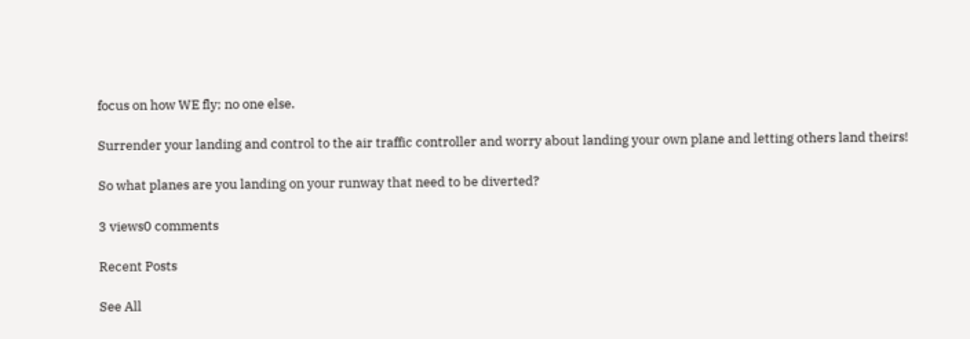focus on how WE fly; no one else.

Surrender your landing and control to the air traffic controller and worry about landing your own plane and letting others land theirs!

So what planes are you landing on your runway that need to be diverted?

3 views0 comments

Recent Posts

See All